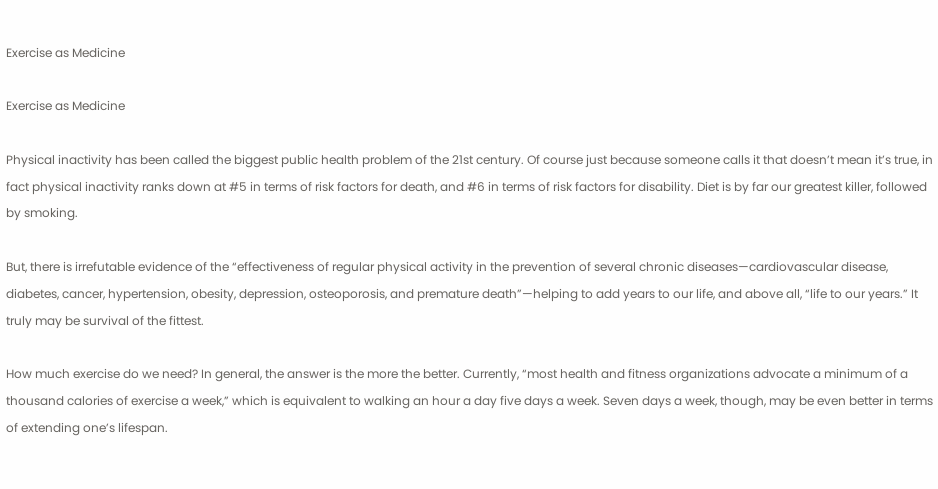Exercise as Medicine

Exercise as Medicine

Physical inactivity has been called the biggest public health problem of the 21st century. Of course just because someone calls it that doesn’t mean it’s true, in fact physical inactivity ranks down at #5 in terms of risk factors for death, and #6 in terms of risk factors for disability. Diet is by far our greatest killer, followed by smoking.

But, there is irrefutable evidence of the “effectiveness of regular physical activity in the prevention of several chronic diseases—cardiovascular disease, diabetes, cancer, hypertension, obesity, depression, osteoporosis, and premature death”—helping to add years to our life, and above all, “life to our years.” It truly may be survival of the fittest.

How much exercise do we need? In general, the answer is the more the better. Currently, “most health and fitness organizations advocate a minimum of a thousand calories of exercise a week,” which is equivalent to walking an hour a day five days a week. Seven days a week, though, may be even better in terms of extending one’s lifespan.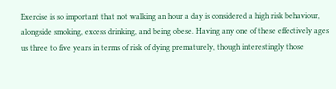Exercise is so important that not walking an hour a day is considered a high risk behaviour, alongside smoking, excess drinking, and being obese. Having any one of these effectively ages us three to five years in terms of risk of dying prematurely, though interestingly those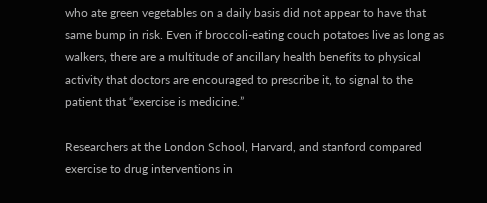who ate green vegetables on a daily basis did not appear to have that same bump in risk. Even if broccoli-eating couch potatoes live as long as walkers, there are a multitude of ancillary health benefits to physical activity that doctors are encouraged to prescribe it, to signal to the patient that “exercise is medicine.”

Researchers at the London School, Harvard, and stanford compared exercise to drug interventions in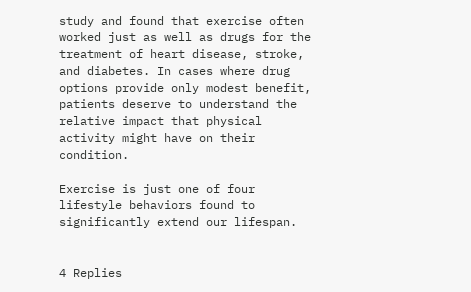study and found that exercise often worked just as well as drugs for the treatment of heart disease, stroke, and diabetes. In cases where drug options provide only modest benefit, patients deserve to understand the relative impact that physical activity might have on their condition.

Exercise is just one of four lifestyle behaviors found to significantly extend our lifespan.


4 Replies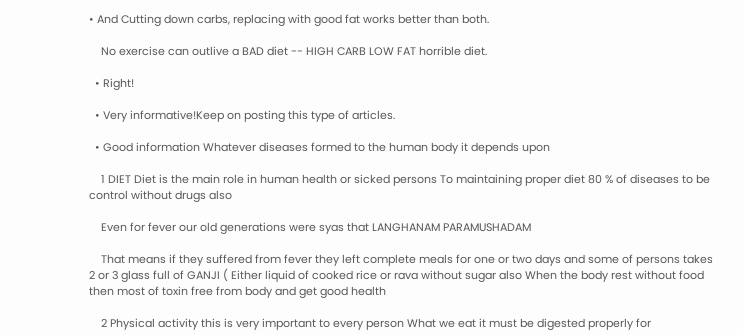• And Cutting down carbs, replacing with good fat works better than both.

    No exercise can outlive a BAD diet -- HIGH CARB LOW FAT horrible diet.

  • Right!

  • Very informative!Keep on posting this type of articles.

  • Good information Whatever diseases formed to the human body it depends upon

    1 DIET Diet is the main role in human health or sicked persons To maintaining proper diet 80 % of diseases to be control without drugs also

    Even for fever our old generations were syas that LANGHANAM PARAMUSHADAM

    That means if they suffered from fever they left complete meals for one or two days and some of persons takes 2 or 3 glass full of GANJI ( Either liquid of cooked rice or rava without sugar also When the body rest without food then most of toxin free from body and get good health

    2 Physical activity this is very important to every person What we eat it must be digested properly for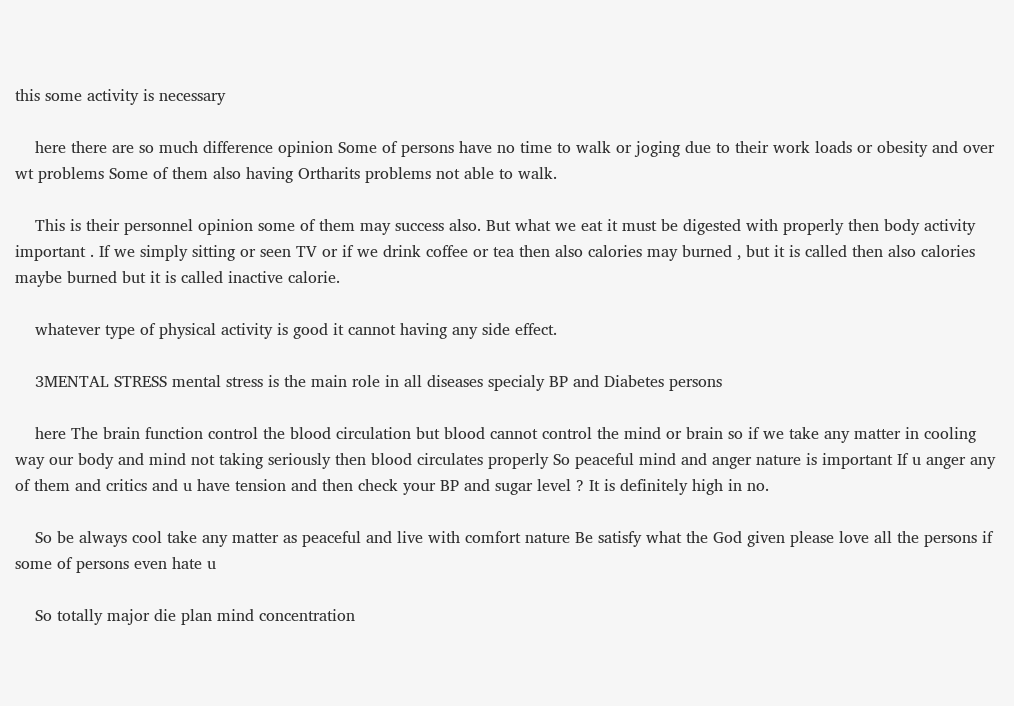this some activity is necessary

    here there are so much difference opinion Some of persons have no time to walk or joging due to their work loads or obesity and over wt problems Some of them also having Ortharits problems not able to walk.

    This is their personnel opinion some of them may success also. But what we eat it must be digested with properly then body activity important . If we simply sitting or seen TV or if we drink coffee or tea then also calories may burned , but it is called then also calories maybe burned but it is called inactive calorie.

    whatever type of physical activity is good it cannot having any side effect.

    3MENTAL STRESS mental stress is the main role in all diseases specialy BP and Diabetes persons

    here The brain function control the blood circulation but blood cannot control the mind or brain so if we take any matter in cooling way our body and mind not taking seriously then blood circulates properly So peaceful mind and anger nature is important If u anger any of them and critics and u have tension and then check your BP and sugar level ? It is definitely high in no.

    So be always cool take any matter as peaceful and live with comfort nature Be satisfy what the God given please love all the persons if some of persons even hate u

    So totally major die plan mind concentration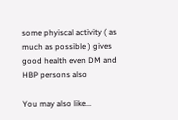some phyiscal activity ( as much as possible ) gives good health even DM and HBP persons also

You may also like...